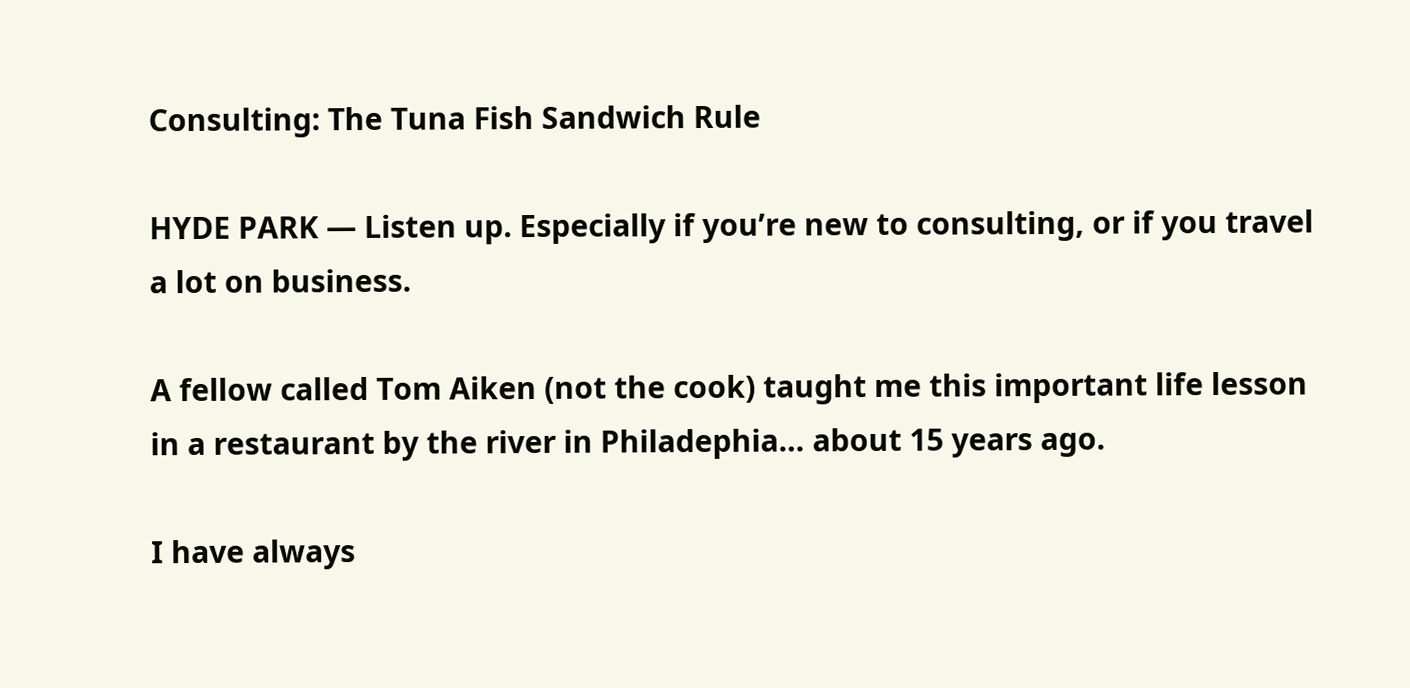Consulting: The Tuna Fish Sandwich Rule

HYDE PARK — Listen up. Especially if you’re new to consulting, or if you travel a lot on business.

A fellow called Tom Aiken (not the cook) taught me this important life lesson in a restaurant by the river in Philadephia… about 15 years ago.

I have always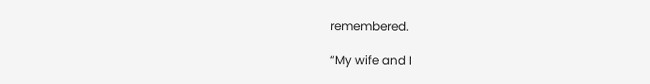remembered.

“My wife and I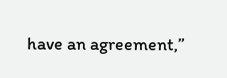have an agreement,”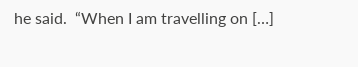he said.  “When I am travelling on […]